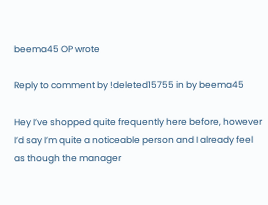beema45 OP wrote

Reply to comment by !deleted15755 in by beema45

Hey I’ve shopped quite frequently here before, however I’d say I’m quite a noticeable person and I already feel as though the manager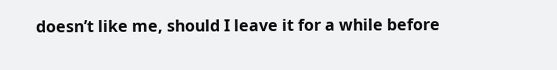doesn’t like me, should I leave it for a while before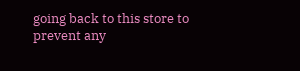going back to this store to prevent any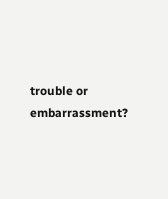trouble or embarrassment?